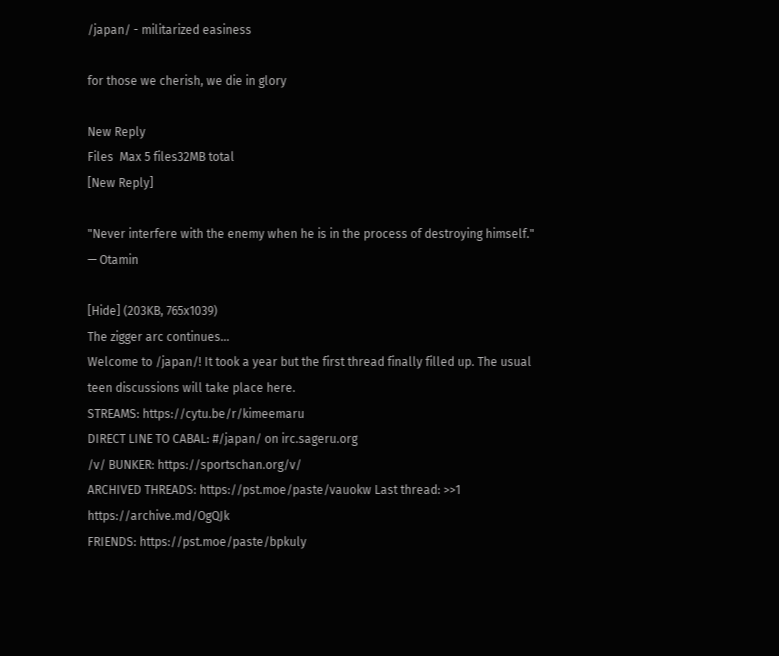/japan/ - militarized easiness

for those we cherish, we die in glory

New Reply
Files  Max 5 files32MB total
[New Reply]

"Never interfere with the enemy when he is in the process of destroying himself." — Otamin

[Hide] (203KB, 765x1039)
The zigger arc continues…
Welcome to /japan/! It took a year but the first thread finally filled up. The usual teen discussions will take place here.
STREAMS: https://cytu.be/r/kimeemaru
DIRECT LINE TO CABAL: #/japan/ on irc.sageru.org
/v/ BUNKER: https://sportschan.org/v/
ARCHIVED THREADS: https://pst.moe/paste/vauokw Last thread: >>1 https://archive.md/OgQJk
FRIENDS: https://pst.moe/paste/bpkuly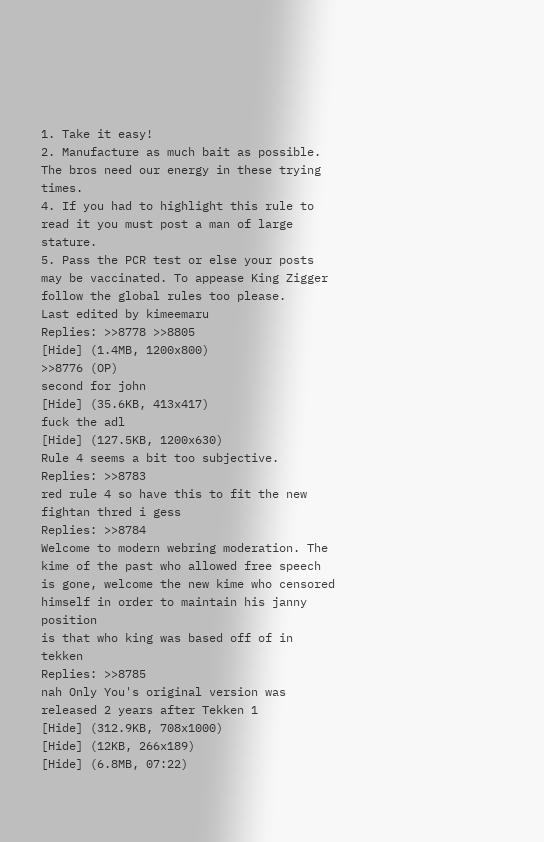1. Take it easy!
2. Manufacture as much bait as possible. The bros need our energy in these trying times.
4. If you had to highlight this rule to read it you must post a man of large stature.
5. Pass the PCR test or else your posts may be vaccinated. To appease King Zigger follow the global rules too please.
Last edited by kimeemaru
Replies: >>8778 >>8805
[Hide] (1.4MB, 1200x800)
>>8776 (OP)
second for john
[Hide] (35.6KB, 413x417)
fuck the adl
[Hide] (127.5KB, 1200x630)
Rule 4 seems a bit too subjective.
Replies: >>8783
red rule 4 so have this to fit the new fightan thred i gess
Replies: >>8784
Welcome to modern webring moderation. The kime of the past who allowed free speech is gone, welcome the new kime who censored himself in order to maintain his janny position
is that who king was based off of in tekken
Replies: >>8785
nah Only You's original version was released 2 years after Tekken 1
[Hide] (312.9KB, 708x1000)
[Hide] (12KB, 266x189)
[Hide] (6.8MB, 07:22)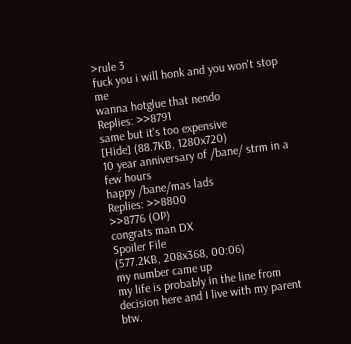>rule 3
fuck you i will honk and you won't stop me
wanna hotglue that nendo
Replies: >>8791
same but it's too expensive
[Hide] (88.7KB, 1280x720)
10 year anniversary of /bane/ strm in a few hours
happy /bane/mas lads
Replies: >>8800
>>8776 (OP)
congrats man DX
Spoiler File
(577.2KB, 208x368, 00:06)
my number came up
my life is probably in the line from decision here and I live with my parent btw.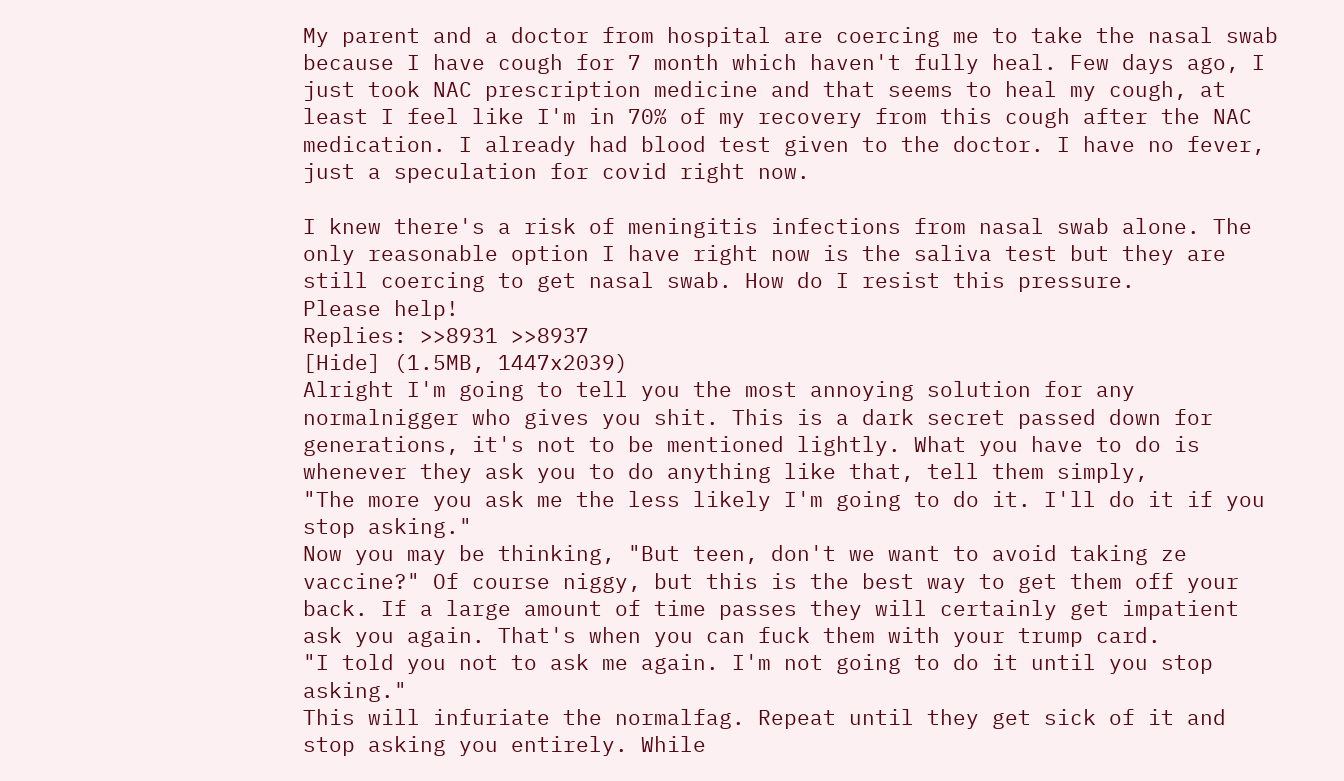My parent and a doctor from hospital are coercing me to take the nasal swab because I have cough for 7 month which haven't fully heal. Few days ago, I just took NAC prescription medicine and that seems to heal my cough, at least I feel like I'm in 70% of my recovery from this cough after the NAC medication. I already had blood test given to the doctor. I have no fever, just a speculation for covid right now.

I knew there's a risk of meningitis infections from nasal swab alone. The only reasonable option I have right now is the saliva test but they are still coercing to get nasal swab. How do I resist this pressure.
Please help!
Replies: >>8931 >>8937
[Hide] (1.5MB, 1447x2039)
Alright I'm going to tell you the most annoying solution for any normalnigger who gives you shit. This is a dark secret passed down for generations, it's not to be mentioned lightly. What you have to do is whenever they ask you to do anything like that, tell them simply,
"The more you ask me the less likely I'm going to do it. I'll do it if you stop asking."
Now you may be thinking, "But teen, don't we want to avoid taking ze vaccine?" Of course niggy, but this is the best way to get them off your back. If a large amount of time passes they will certainly get impatient ask you again. That's when you can fuck them with your trump card.
"I told you not to ask me again. I'm not going to do it until you stop asking."
This will infuriate the normalfag. Repeat until they get sick of it and stop asking you entirely. While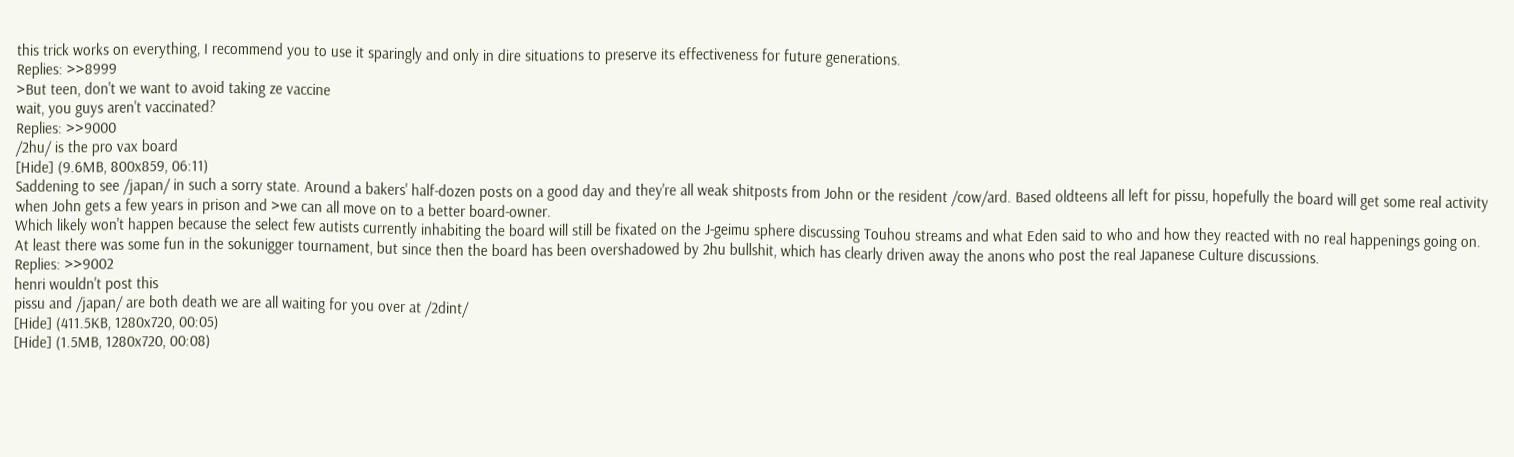this trick works on everything, I recommend you to use it sparingly and only in dire situations to preserve its effectiveness for future generations.
Replies: >>8999
>But teen, don't we want to avoid taking ze vaccine
wait, you guys aren't vaccinated?
Replies: >>9000
/2hu/ is the pro vax board
[Hide] (9.6MB, 800x859, 06:11)
Saddening to see /japan/ in such a sorry state. Around a bakers' half-dozen posts on a good day and they're all weak shitposts from John or the resident /cow/ard. Based oldteens all left for pissu, hopefully the board will get some real activity when John gets a few years in prison and >we can all move on to a better board-owner.
Which likely won't happen because the select few autists currently inhabiting the board will still be fixated on the J-geimu sphere discussing Touhou streams and what Eden said to who and how they reacted with no real happenings going on. At least there was some fun in the sokunigger tournament, but since then the board has been overshadowed by 2hu bullshit, which has clearly driven away the anons who post the real Japanese Culture discussions.
Replies: >>9002
henri wouldn't post this
pissu and /japan/ are both death we are all waiting for you over at /2dint/
[Hide] (411.5KB, 1280x720, 00:05)
[Hide] (1.5MB, 1280x720, 00:08)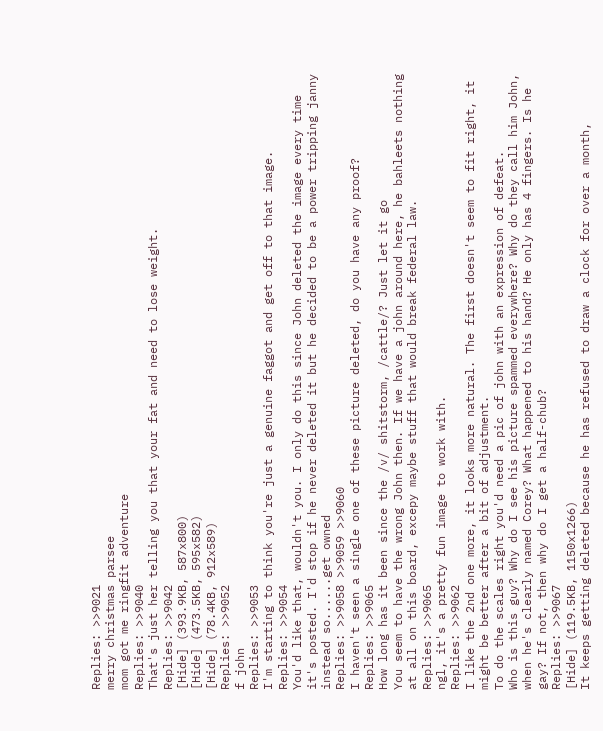Replies: >>9021
merry christmas parsee
mom got me ringfit adventure
Replies: >>9040
That's just her telling you that your fat and need to lose weight.
Replies: >>9042
[Hide] (393.9KB, 587x800)
[Hide] (473.5KB, 595x582)
[Hide] (78.4KB, 912x589)
Replies: >>9052
f john
Replies: >>9053
I'm starting to think you're just a genuine faggot and get off to that image.
Replies: >>9054
You'd like that, wouldn't you. I only do this since John deleted the image every time it's posted. I'd stop if he never deleted it but he decided to be a power tripping janny instead so......get owned
Replies: >>9058 >>9059 >>9060
I haven't seen a single one of these picture deleted, do you have any proof?
Replies: >>9065
How long has it been since the /v/ shitstorm, /cattle/? Just let it go
You seem to have the wrong John then. If we have a john around here, he bahleets nothing at all on this board, excepy maybe stuff that would break federal law.
Replies: >>9065
ngl, it's a pretty fun image to work with.
Replies: >>9062
I like the 2nd one more, it looks more natural. The first doesn't seem to fit right, it might be better after a bit of adjustment.
To do the scales right you'd need a pic of john with an expression of defeat.
Who is this guy? Why do I see his picture spammed everywhere? Why do they call him John, when he's clearly named Corey? What happened to his hand? He only has 4 fingers. Is he gay? If not, then why do I get a half-chub?
Replies: >>9067
[Hide] (119.5KB, 1150x1266)
It keeps getting deleted because he has refused to draw a clock for over a month,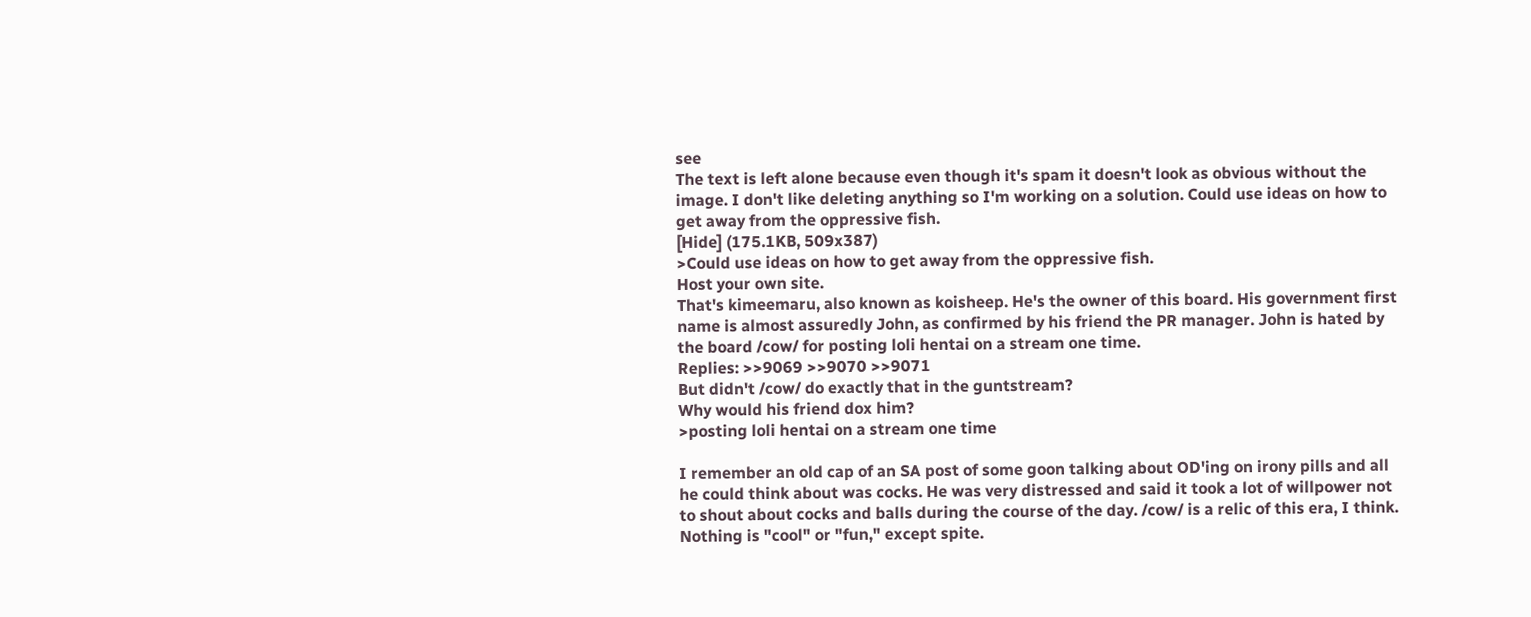see
The text is left alone because even though it's spam it doesn't look as obvious without the image. I don't like deleting anything so I'm working on a solution. Could use ideas on how to get away from the oppressive fish.
[Hide] (175.1KB, 509x387)
>Could use ideas on how to get away from the oppressive fish.
Host your own site.
That's kimeemaru, also known as koisheep. He's the owner of this board. His government first name is almost assuredly John, as confirmed by his friend the PR manager. John is hated by the board /cow/ for posting loli hentai on a stream one time.
Replies: >>9069 >>9070 >>9071
But didn't /cow/ do exactly that in the guntstream?
Why would his friend dox him?
>posting loli hentai on a stream one time

I remember an old cap of an SA post of some goon talking about OD'ing on irony pills and all he could think about was cocks. He was very distressed and said it took a lot of willpower not to shout about cocks and balls during the course of the day. /cow/ is a relic of this era, I think. Nothing is "cool" or "fun," except spite.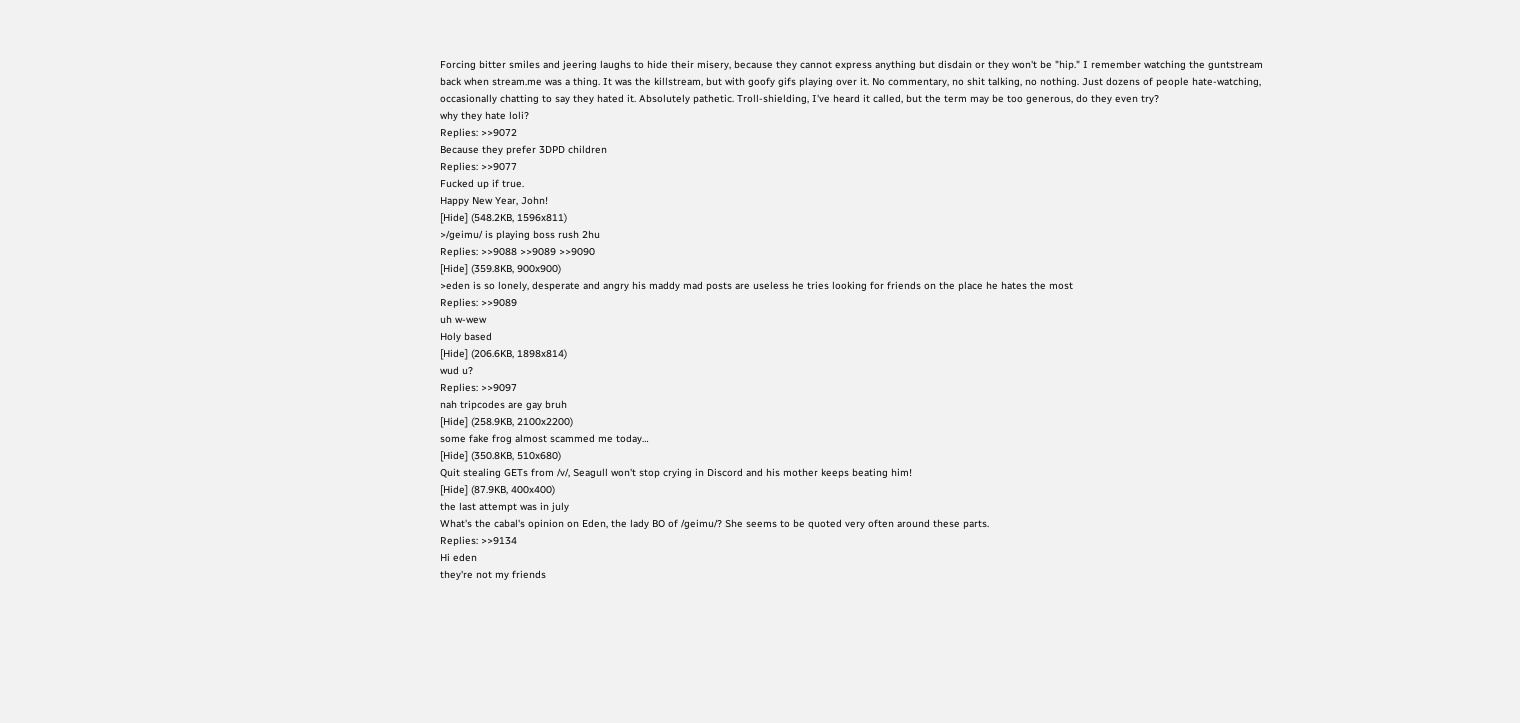Forcing bitter smiles and jeering laughs to hide their misery, because they cannot express anything but disdain or they won't be "hip." I remember watching the guntstream back when stream.me was a thing. It was the killstream, but with goofy gifs playing over it. No commentary, no shit talking, no nothing. Just dozens of people hate-watching, occasionally chatting to say they hated it. Absolutely pathetic. Troll-shielding, I've heard it called, but the term may be too generous, do they even try?
why they hate loli?
Replies: >>9072
Because they prefer 3DPD children
Replies: >>9077
Fucked up if true.
Happy New Year, John!
[Hide] (548.2KB, 1596x811)
>/geimu/ is playing boss rush 2hu
Replies: >>9088 >>9089 >>9090
[Hide] (359.8KB, 900x900)
>eden is so lonely, desperate and angry his maddy mad posts are useless he tries looking for friends on the place he hates the most
Replies: >>9089
uh w-wew
Holy based
[Hide] (206.6KB, 1898x814)
wud u?
Replies: >>9097
nah tripcodes are gay bruh
[Hide] (258.9KB, 2100x2200)
some fake frog almost scammed me today…
[Hide] (350.8KB, 510x680)
Quit stealing GETs from /v/, Seagull won't stop crying in Discord and his mother keeps beating him!
[Hide] (87.9KB, 400x400)
the last attempt was in july
What's the cabal's opinion on Eden, the lady BO of /geimu/? She seems to be quoted very often around these parts.
Replies: >>9134
Hi eden
they're not my friends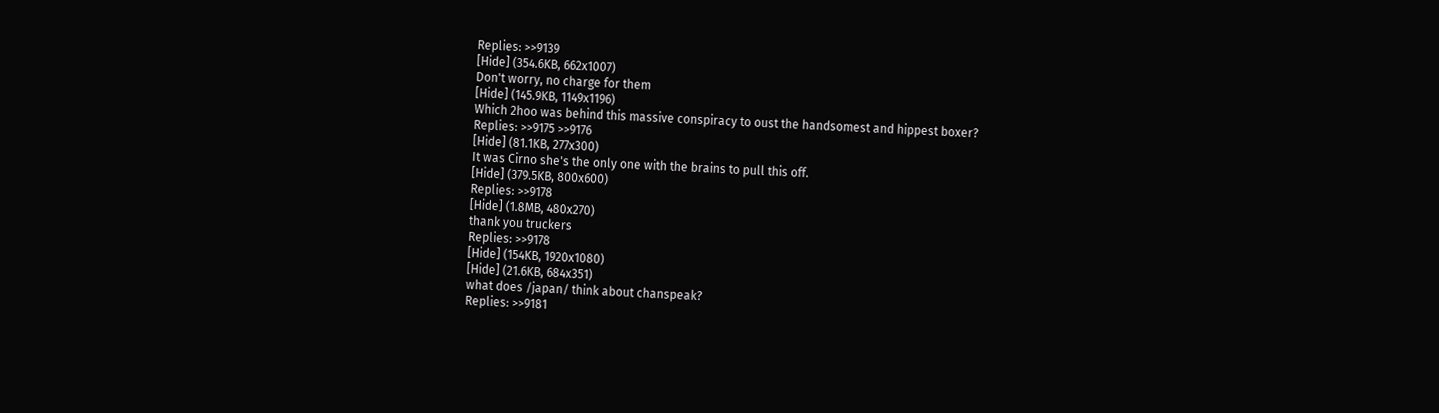Replies: >>9139
[Hide] (354.6KB, 662x1007)
Don't worry, no charge for them
[Hide] (145.9KB, 1149x1196)
Which 2hoo was behind this massive conspiracy to oust the handsomest and hippest boxer?
Replies: >>9175 >>9176
[Hide] (81.1KB, 277x300)
It was Cirno she's the only one with the brains to pull this off.
[Hide] (379.5KB, 800x600)
Replies: >>9178
[Hide] (1.8MB, 480x270)
thank you truckers
Replies: >>9178
[Hide] (154KB, 1920x1080)
[Hide] (21.6KB, 684x351)
what does /japan/ think about chanspeak?
Replies: >>9181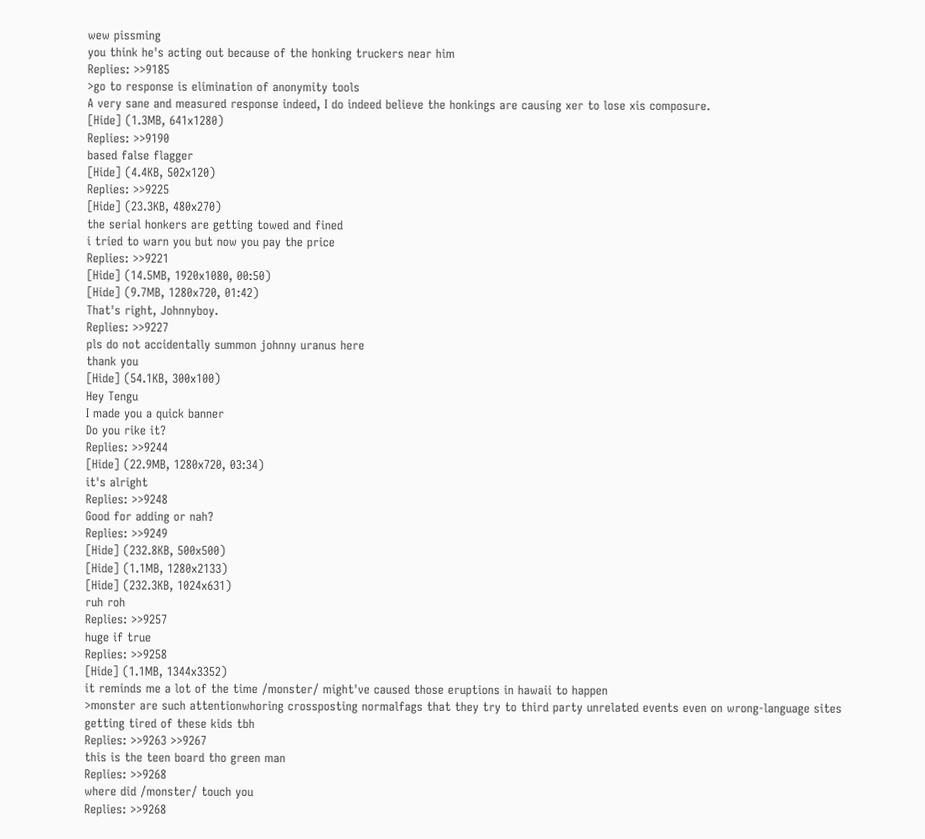wew pissming
you think he's acting out because of the honking truckers near him
Replies: >>9185
>go to response is elimination of anonymity tools
A very sane and measured response indeed, I do indeed believe the honkings are causing xer to lose xis composure.
[Hide] (1.3MB, 641x1280)
Replies: >>9190
based false flagger
[Hide] (4.4KB, 502x120)
Replies: >>9225
[Hide] (23.3KB, 480x270)
the serial honkers are getting towed and fined
i tried to warn you but now you pay the price
Replies: >>9221
[Hide] (14.5MB, 1920x1080, 00:50)
[Hide] (9.7MB, 1280x720, 01:42)
That's right, Johnnyboy.
Replies: >>9227
pls do not accidentally summon johnny uranus here
thank you
[Hide] (54.1KB, 300x100)
Hey Tengu
I made you a quick banner
Do you rike it?
Replies: >>9244
[Hide] (22.9MB, 1280x720, 03:34)
it's alright
Replies: >>9248
Good for adding or nah?
Replies: >>9249
[Hide] (232.8KB, 500x500)
[Hide] (1.1MB, 1280x2133)
[Hide] (232.3KB, 1024x631)
ruh roh
Replies: >>9257
huge if true
Replies: >>9258
[Hide] (1.1MB, 1344x3352)
it reminds me a lot of the time /monster/ might've caused those eruptions in hawaii to happen
>monster are such attentionwhoring crossposting normalfags that they try to third party unrelated events even on wrong-language sites
getting tired of these kids tbh
Replies: >>9263 >>9267
this is the teen board tho green man
Replies: >>9268
where did /monster/ touch you
Replies: >>9268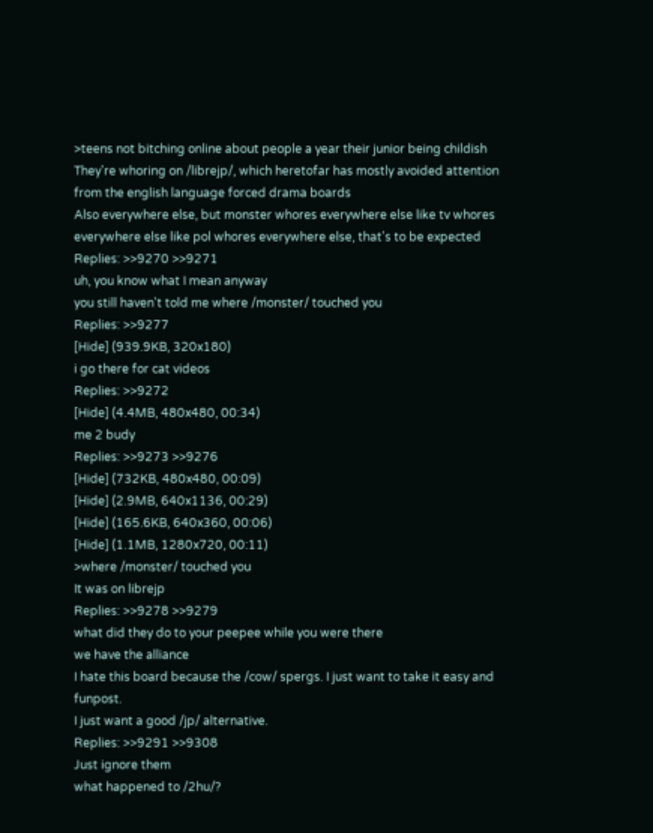>teens not bitching online about people a year their junior being childish
They're whoring on /librejp/, which heretofar has mostly avoided attention from the english language forced drama boards
Also everywhere else, but monster whores everywhere else like tv whores everywhere else like pol whores everywhere else, that's to be expected
Replies: >>9270 >>9271
uh, you know what I mean anyway
you still haven't told me where /monster/ touched you
Replies: >>9277
[Hide] (939.9KB, 320x180)
i go there for cat videos
Replies: >>9272
[Hide] (4.4MB, 480x480, 00:34)
me 2 budy
Replies: >>9273 >>9276
[Hide] (732KB, 480x480, 00:09)
[Hide] (2.9MB, 640x1136, 00:29)
[Hide] (165.6KB, 640x360, 00:06)
[Hide] (1.1MB, 1280x720, 00:11)
>where /monster/ touched you
It was on librejp
Replies: >>9278 >>9279
what did they do to your peepee while you were there
we have the alliance
I hate this board because the /cow/ spergs. I just want to take it easy and funpost.
I just want a good /jp/ alternative.
Replies: >>9291 >>9308
Just ignore them
what happened to /2hu/?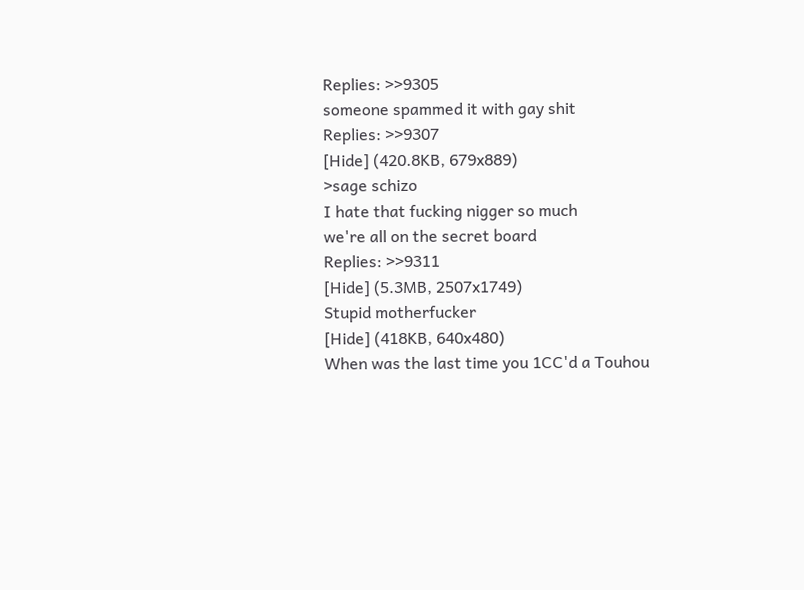Replies: >>9305
someone spammed it with gay shit
Replies: >>9307
[Hide] (420.8KB, 679x889)
>sage schizo
I hate that fucking nigger so much
we're all on the secret board
Replies: >>9311
[Hide] (5.3MB, 2507x1749)
Stupid motherfucker
[Hide] (418KB, 640x480)
When was the last time you 1CC'd a Touhou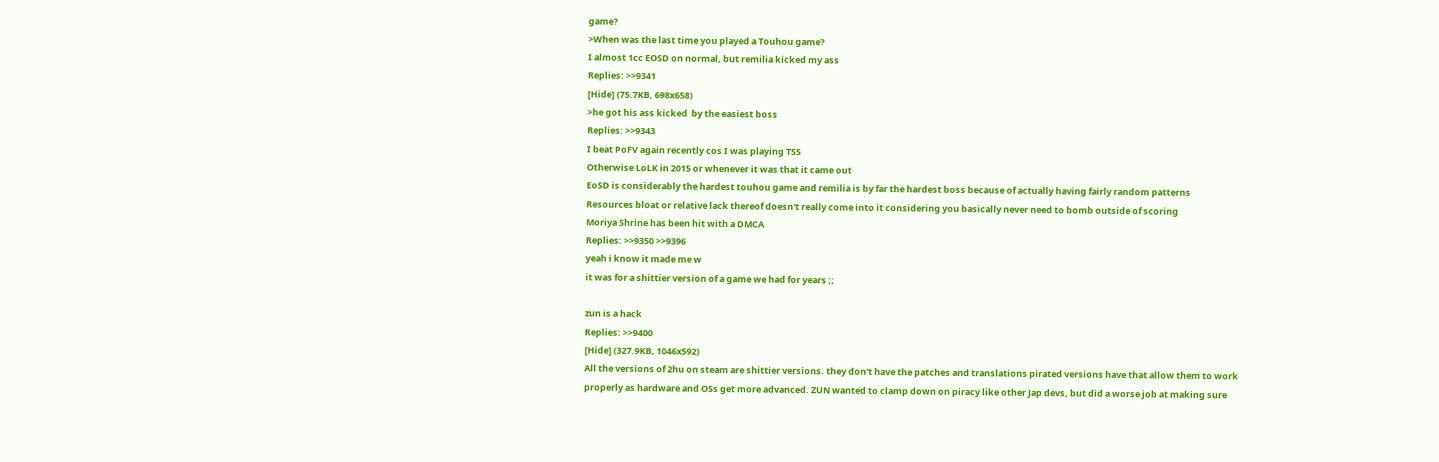game?
>When was the last time you played a Touhou game?
I almost 1cc EOSD on normal, but remilia kicked my ass
Replies: >>9341
[Hide] (75.7KB, 698x658)
>he got his ass kicked  by the easiest boss
Replies: >>9343
I beat PoFV again recently cos I was playing TSS
Otherwise LoLK in 2015 or whenever it was that it came out
EoSD is considerably the hardest touhou game and remilia is by far the hardest boss because of actually having fairly random patterns
Resources bloat or relative lack thereof doesn't really come into it considering you basically never need to bomb outside of scoring
Moriya Shrine has been hit with a DMCA
Replies: >>9350 >>9396
yeah i know it made me w
it was for a shittier version of a game we had for years ;;

zun is a hack
Replies: >>9400
[Hide] (327.9KB, 1046x592)
All the versions of 2hu on steam are shittier versions. they don't have the patches and translations pirated versions have that allow them to work properly as hardware and OSs get more advanced. ZUN wanted to clamp down on piracy like other Jap devs, but did a worse job at making sure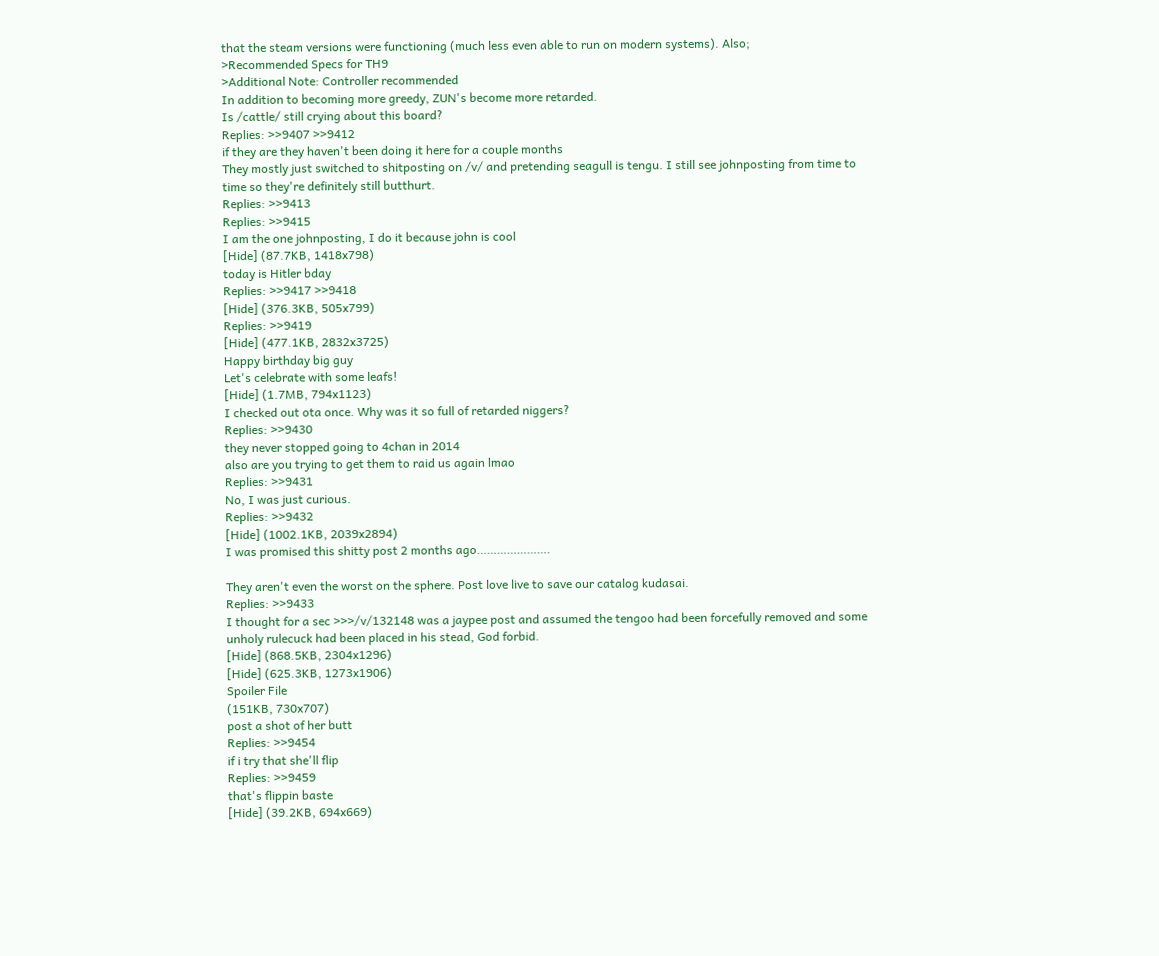that the steam versions were functioning (much less even able to run on modern systems). Also;
>Recommended Specs for TH9
>Additional Note: Controller recommended
In addition to becoming more greedy, ZUN's become more retarded.
Is /cattle/ still crying about this board?
Replies: >>9407 >>9412
if they are they haven't been doing it here for a couple months
They mostly just switched to shitposting on /v/ and pretending seagull is tengu. I still see johnposting from time to time so they're definitely still butthurt.
Replies: >>9413
Replies: >>9415
I am the one johnposting, I do it because john is cool
[Hide] (87.7KB, 1418x798)
today is Hitler bday
Replies: >>9417 >>9418
[Hide] (376.3KB, 505x799)
Replies: >>9419
[Hide] (477.1KB, 2832x3725)
Happy birthday big guy
Let's celebrate with some leafs!
[Hide] (1.7MB, 794x1123)
I checked out ota once. Why was it so full of retarded niggers?
Replies: >>9430
they never stopped going to 4chan in 2014
also are you trying to get them to raid us again lmao
Replies: >>9431
No, I was just curious.
Replies: >>9432
[Hide] (1002.1KB, 2039x2894)
I was promised this shitty post 2 months ago………………….

They aren't even the worst on the sphere. Post love live to save our catalog kudasai.
Replies: >>9433
I thought for a sec >>>/v/132148 was a jaypee post and assumed the tengoo had been forcefully removed and some unholy rulecuck had been placed in his stead, God forbid.
[Hide] (868.5KB, 2304x1296)
[Hide] (625.3KB, 1273x1906)
Spoiler File
(151KB, 730x707)
post a shot of her butt
Replies: >>9454
if i try that she'll flip
Replies: >>9459
that's flippin baste
[Hide] (39.2KB, 694x669)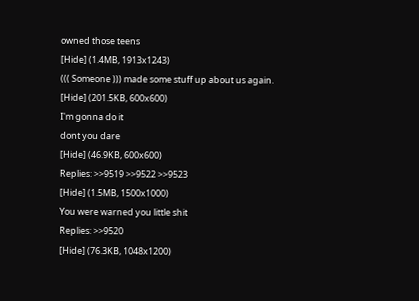owned those teens
[Hide] (1.4MB, 1913x1243)
((( Someone ))) made some stuff up about us again.
[Hide] (201.5KB, 600x600)
I'm gonna do it
dont you dare
[Hide] (46.9KB, 600x600)
Replies: >>9519 >>9522 >>9523
[Hide] (1.5MB, 1500x1000)
You were warned you little shit
Replies: >>9520
[Hide] (76.3KB, 1048x1200)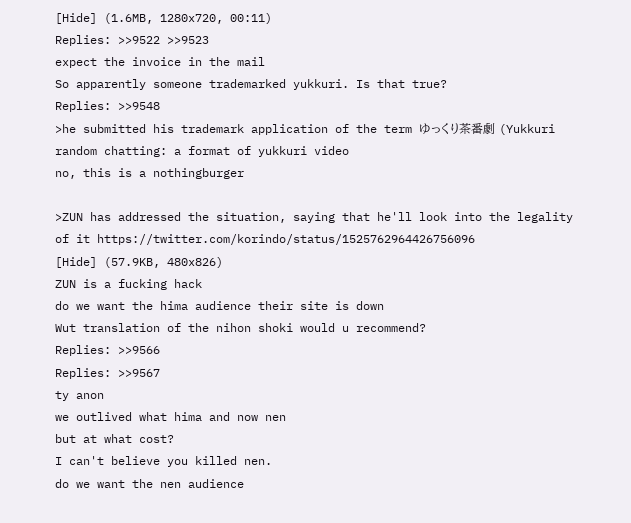[Hide] (1.6MB, 1280x720, 00:11)
Replies: >>9522 >>9523
expect the invoice in the mail
So apparently someone trademarked yukkuri. Is that true?
Replies: >>9548
>he submitted his trademark application of the term ゆっくり茶番劇 (Yukkuri random chatting: a format of yukkuri video
no, this is a nothingburger

>ZUN has addressed the situation, saying that he'll look into the legality of it https://twitter.com/korindo/status/1525762964426756096
[Hide] (57.9KB, 480x826)
ZUN is a fucking hack
do we want the hima audience their site is down
Wut translation of the nihon shoki would u recommend?
Replies: >>9566
Replies: >>9567
ty anon
we outlived what hima and now nen
but at what cost?
I can't believe you killed nen.
do we want the nen audience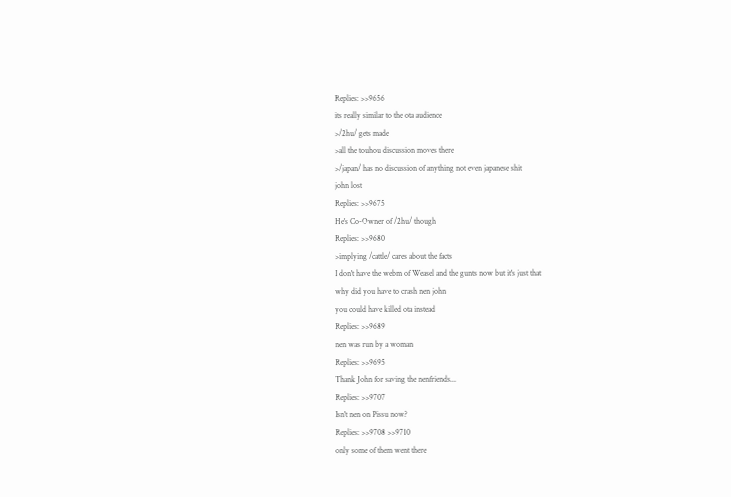Replies: >>9656
its really similar to the ota audience
>/2hu/ gets made
>all the touhou discussion moves there
>/japan/ has no discussion of anything not even japanese shit
john lost
Replies: >>9675
He's Co-Owner of /2hu/ though
Replies: >>9680
>implying /cattle/ cares about the facts
I don't have the webm of Weasel and the gunts now but it's just that
why did you have to crash nen john
you could have killed ota instead
Replies: >>9689
nen was run by a woman
Replies: >>9695
Thank John for saving the nenfriends...
Replies: >>9707
Isn't nen on Pissu now?
Replies: >>9708 >>9710
only some of them went there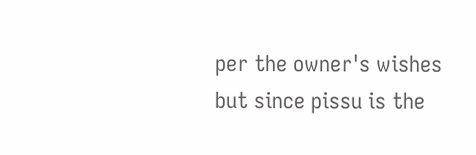per the owner's wishes but since pissu is the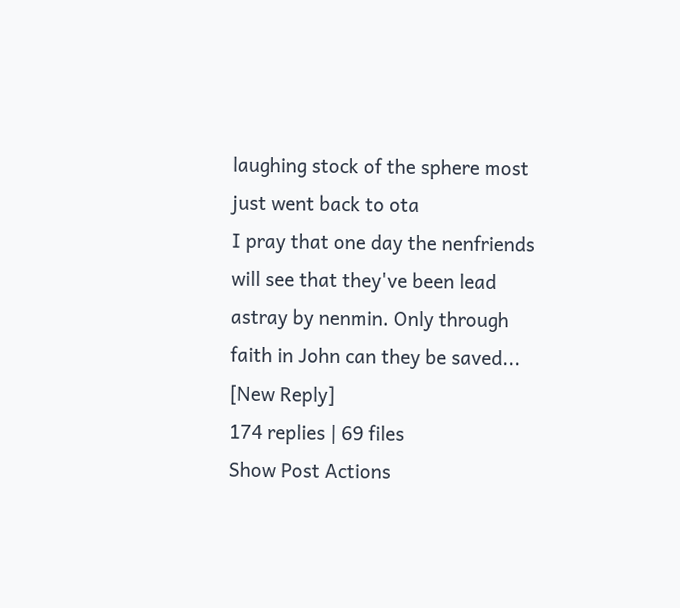laughing stock of the sphere most just went back to ota
I pray that one day the nenfriends will see that they've been lead astray by nenmin. Only through faith in John can they be saved...
[New Reply]
174 replies | 69 files
Show Post Actions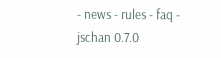- news - rules - faq -
jschan 0.7.0